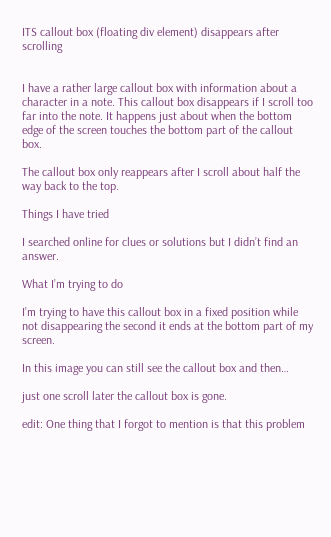ITS callout box (floating div element) disappears after scrolling


I have a rather large callout box with information about a character in a note. This callout box disappears if I scroll too far into the note. It happens just about when the bottom edge of the screen touches the bottom part of the callout box.

The callout box only reappears after I scroll about half the way back to the top.

Things I have tried

I searched online for clues or solutions but I didn’t find an answer.

What I’m trying to do

I’m trying to have this callout box in a fixed position while not disappearing the second it ends at the bottom part of my screen.

In this image you can still see the callout box and then…

just one scroll later the callout box is gone.

edit: One thing that I forgot to mention is that this problem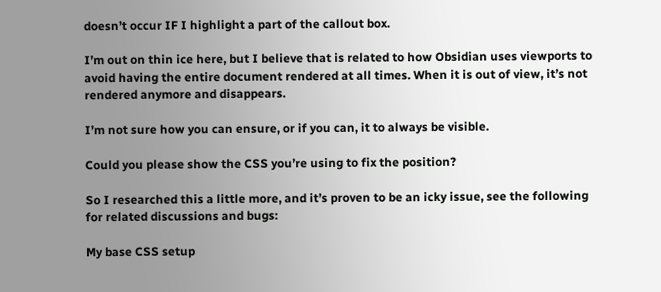doesn’t occur IF I highlight a part of the callout box.

I’m out on thin ice here, but I believe that is related to how Obsidian uses viewports to avoid having the entire document rendered at all times. When it is out of view, it’s not rendered anymore and disappears.

I’m not sure how you can ensure, or if you can, it to always be visible.

Could you please show the CSS you’re using to fix the position?

So I researched this a little more, and it’s proven to be an icky issue, see the following for related discussions and bugs:

My base CSS setup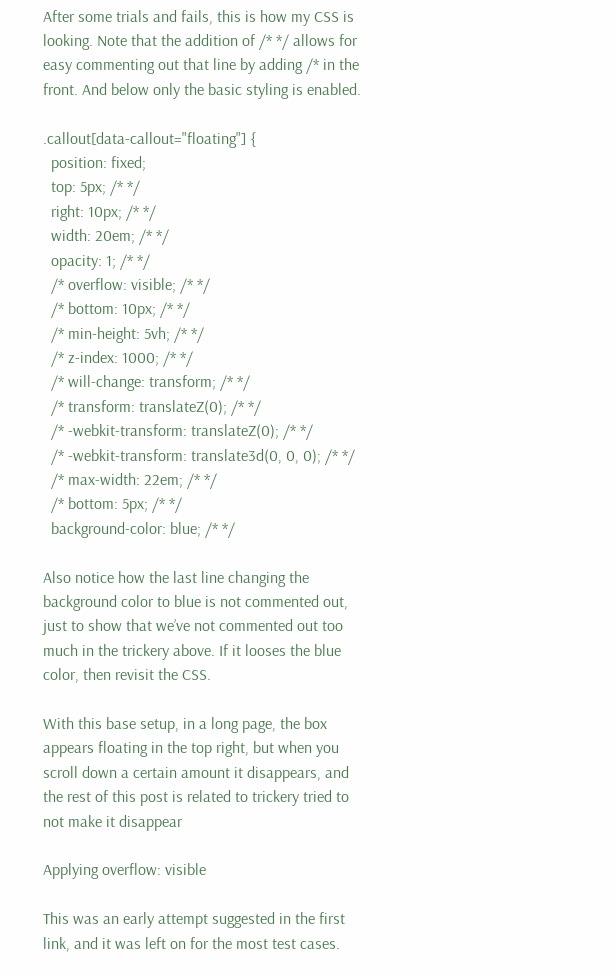After some trials and fails, this is how my CSS is looking. Note that the addition of /* */ allows for easy commenting out that line by adding /* in the front. And below only the basic styling is enabled.

.callout[data-callout="floating"] {
  position: fixed;
  top: 5px; /* */
  right: 10px; /* */
  width: 20em; /* */
  opacity: 1; /* */
  /* overflow: visible; /* */
  /* bottom: 10px; /* */
  /* min-height: 5vh; /* */
  /* z-index: 1000; /* */
  /* will-change: transform; /* */
  /* transform: translateZ(0); /* */
  /* -webkit-transform: translateZ(0); /* */
  /* -webkit-transform: translate3d(0, 0, 0); /* */
  /* max-width: 22em; /* */
  /* bottom: 5px; /* */
  background-color: blue; /* */

Also notice how the last line changing the background color to blue is not commented out, just to show that we’ve not commented out too much in the trickery above. If it looses the blue color, then revisit the CSS.

With this base setup, in a long page, the box appears floating in the top right, but when you scroll down a certain amount it disappears, and the rest of this post is related to trickery tried to not make it disappear

Applying overflow: visible

This was an early attempt suggested in the first link, and it was left on for the most test cases.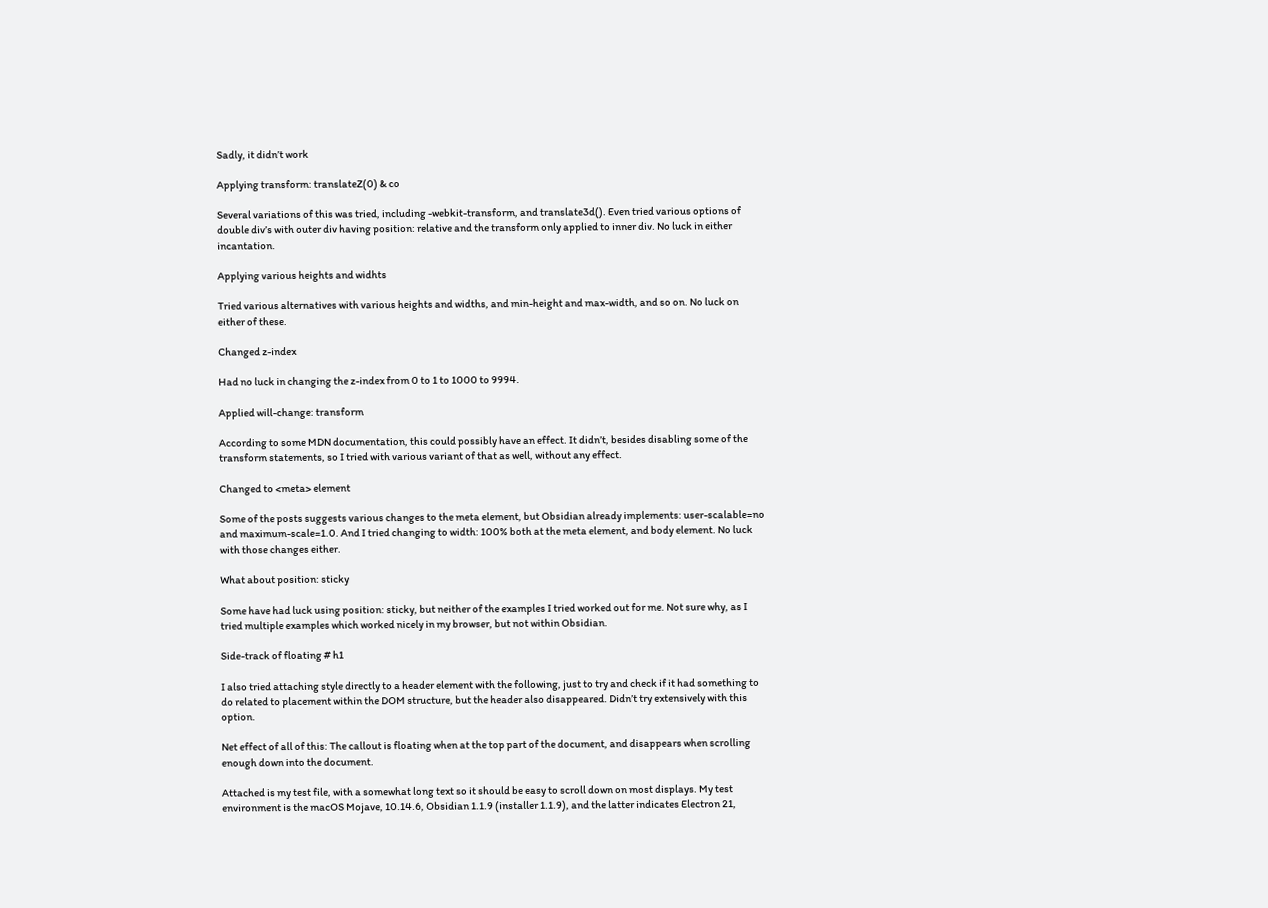Sadly, it didn’t work

Applying transform: translateZ(0) & co

Several variations of this was tried, including -webkit-transform, and translate3d(). Even tried various options of double div’s with outer div having position: relative and the transform only applied to inner div. No luck in either incantation.

Applying various heights and widhts

Tried various alternatives with various heights and widths, and min-height and max-width, and so on. No luck on either of these.

Changed z-index

Had no luck in changing the z-index from 0 to 1 to 1000 to 9994.

Applied will-change: transform

According to some MDN documentation, this could possibly have an effect. It didn’t, besides disabling some of the transform statements, so I tried with various variant of that as well, without any effect.

Changed to <meta> element

Some of the posts suggests various changes to the meta element, but Obsidian already implements: user-scalable=no and maximum-scale=1.0. And I tried changing to width: 100% both at the meta element, and body element. No luck with those changes either.

What about position: sticky

Some have had luck using position: sticky, but neither of the examples I tried worked out for me. Not sure why, as I tried multiple examples which worked nicely in my browser, but not within Obsidian.

Side-track of floating # h1

I also tried attaching style directly to a header element with the following, just to try and check if it had something to do related to placement within the DOM structure, but the header also disappeared. Didn’t try extensively with this option.

Net effect of all of this: The callout is floating when at the top part of the document, and disappears when scrolling enough down into the document.

Attached is my test file, with a somewhat long text so it should be easy to scroll down on most displays. My test environment is the macOS Mojave, 10.14.6, Obsidian 1.1.9 (installer 1.1.9), and the latter indicates Electron 21,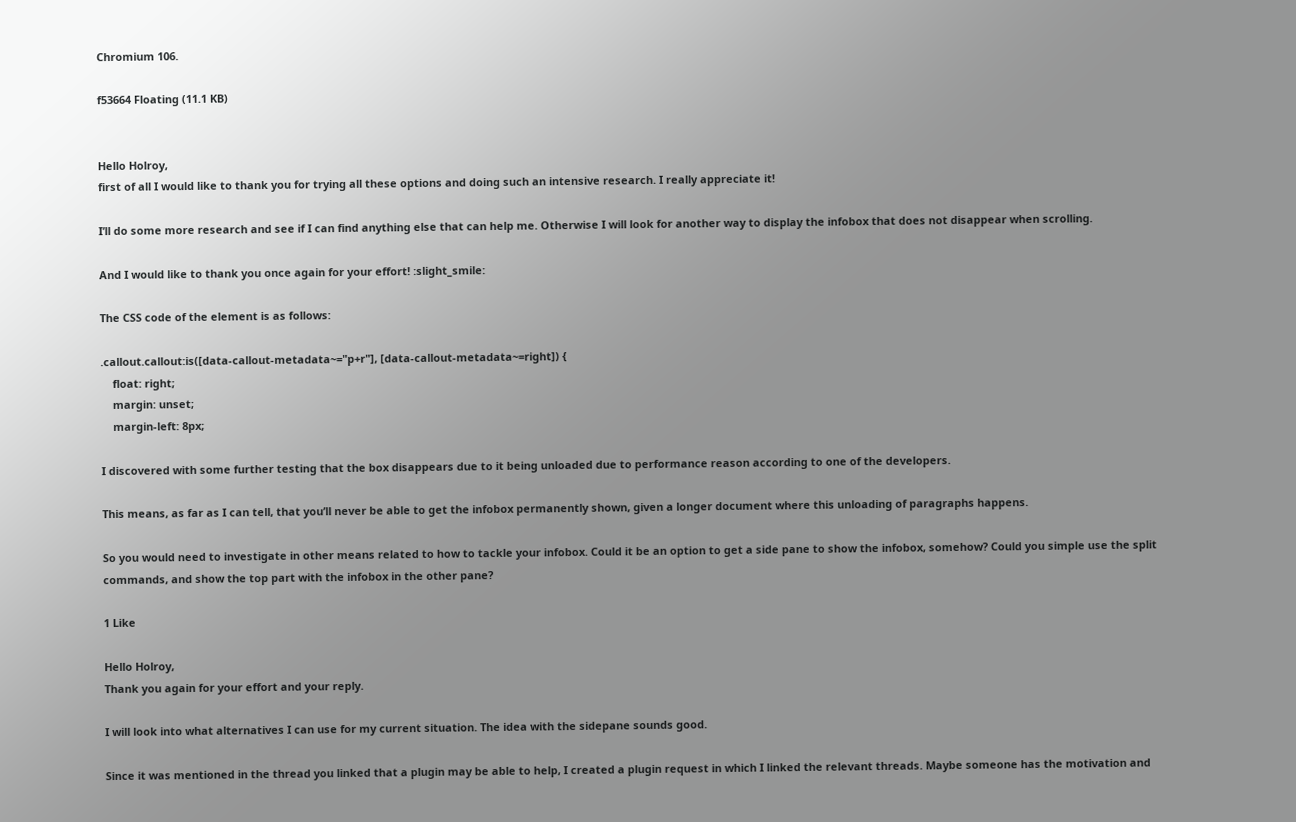Chromium 106.

f53664 Floating (11.1 KB)


Hello Holroy,
first of all I would like to thank you for trying all these options and doing such an intensive research. I really appreciate it!

I’ll do some more research and see if I can find anything else that can help me. Otherwise I will look for another way to display the infobox that does not disappear when scrolling.

And I would like to thank you once again for your effort! :slight_smile:

The CSS code of the element is as follows:

.callout.callout:is([data-callout-metadata~="p+r"], [data-callout-metadata~=right]) {
    float: right;
    margin: unset;
    margin-left: 8px;

I discovered with some further testing that the box disappears due to it being unloaded due to performance reason according to one of the developers.

This means, as far as I can tell, that you’ll never be able to get the infobox permanently shown, given a longer document where this unloading of paragraphs happens.

So you would need to investigate in other means related to how to tackle your infobox. Could it be an option to get a side pane to show the infobox, somehow? Could you simple use the split commands, and show the top part with the infobox in the other pane?

1 Like

Hello Holroy,
Thank you again for your effort and your reply.

I will look into what alternatives I can use for my current situation. The idea with the sidepane sounds good.

Since it was mentioned in the thread you linked that a plugin may be able to help, I created a plugin request in which I linked the relevant threads. Maybe someone has the motivation and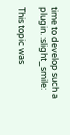time to develop such a plugin. :slight_smile:

This topic was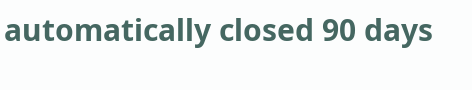automatically closed 90 days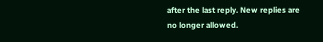after the last reply. New replies are no longer allowed.